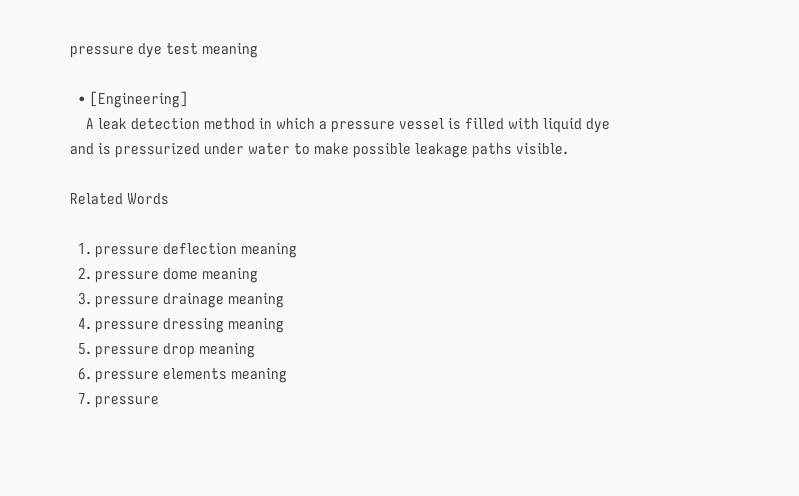pressure dye test meaning

  • [Engineering]
    A leak detection method in which a pressure vessel is filled with liquid dye and is pressurized under water to make possible leakage paths visible.

Related Words

  1. pressure deflection meaning
  2. pressure dome meaning
  3. pressure drainage meaning
  4. pressure dressing meaning
  5. pressure drop meaning
  6. pressure elements meaning
  7. pressure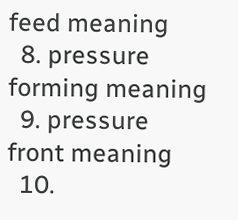feed meaning
  8. pressure forming meaning
  9. pressure front meaning
  10.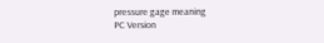pressure gage meaning
PC Version